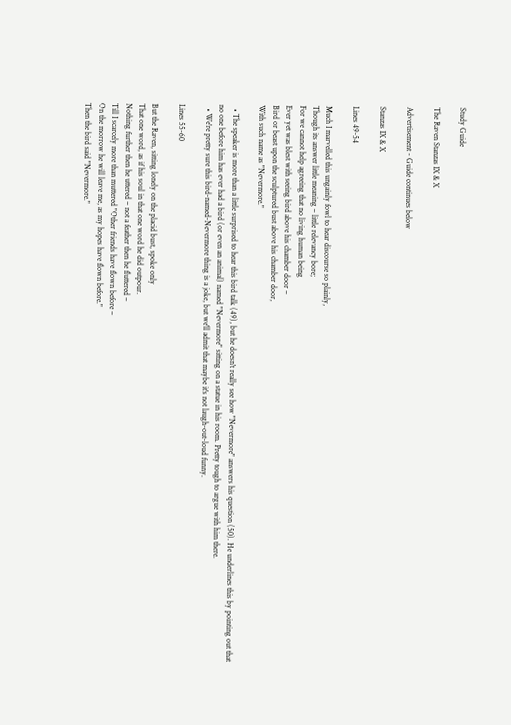Study Guide

The Raven Stanzas IX & X

Advertisement - Guide continues below

Stanzas IX & X

Lines 49-54

Much I marvelled this ungainly fowl to hear discourse so plainly,
Though its answer little meaning – little relevancy bore;
For we cannot help agreeing that no living human being
Ever yet was blest with seeing bird above his chamber door –
Bird or beast upon the sculptured bust above his chamber door,
With such name as "Nevermore."

  • The speaker is more than a little surprised to hear this bird talk (49), but he doesn't really see how "Nevermore" answers his question (50). He underlines this by pointing out that no one before him has ever had a bird (or even an animal) named "Nevermore" sitting on a statue in his room. Pretty tough to argue with him there.
  • We're pretty sure this bird-named-Nevermore thing is a joke, but we'll admit that maybe it's not laugh-out-loud funny.

Lines 55-60

But the Raven, sitting lonely on the placid bust, spoke only
That one word, as if his soul in that one word he did outpour.
Nothing further then he uttered – not a feather then he fluttered –
Till I scarcely more than muttered "Other friends have flown before –
On the morrow he will leave me, as my hopes have flown before."
Then the bird said "Nevermore."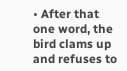• After that one word, the bird clams up and refuses to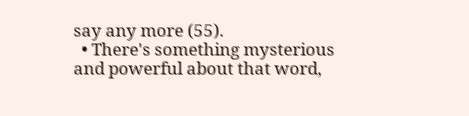say any more (55).
  • There's something mysterious and powerful about that word,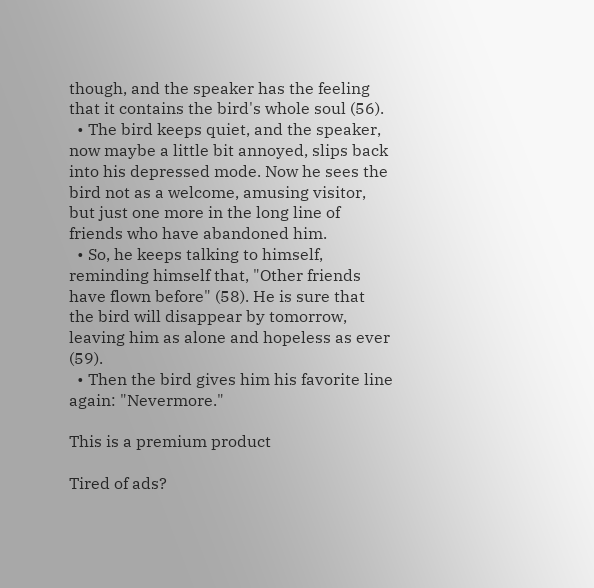though, and the speaker has the feeling that it contains the bird's whole soul (56).
  • The bird keeps quiet, and the speaker, now maybe a little bit annoyed, slips back into his depressed mode. Now he sees the bird not as a welcome, amusing visitor, but just one more in the long line of friends who have abandoned him.
  • So, he keeps talking to himself, reminding himself that, "Other friends have flown before" (58). He is sure that the bird will disappear by tomorrow, leaving him as alone and hopeless as ever (59).
  • Then the bird gives him his favorite line again: "Nevermore."

This is a premium product

Tired of ads?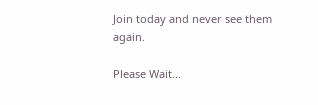Join today and never see them again.

Please Wait...